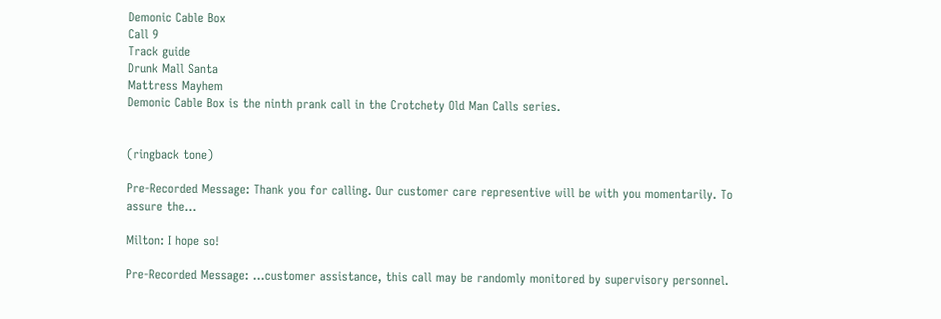Demonic Cable Box
Call 9
Track guide
Drunk Mall Santa
Mattress Mayhem
Demonic Cable Box is the ninth prank call in the Crotchety Old Man Calls series.


(ringback tone)

Pre-Recorded Message: Thank you for calling. Our customer care representive will be with you momentarily. To assure the...

Milton: I hope so!

Pre-Recorded Message: ...customer assistance, this call may be randomly monitored by supervisory personnel.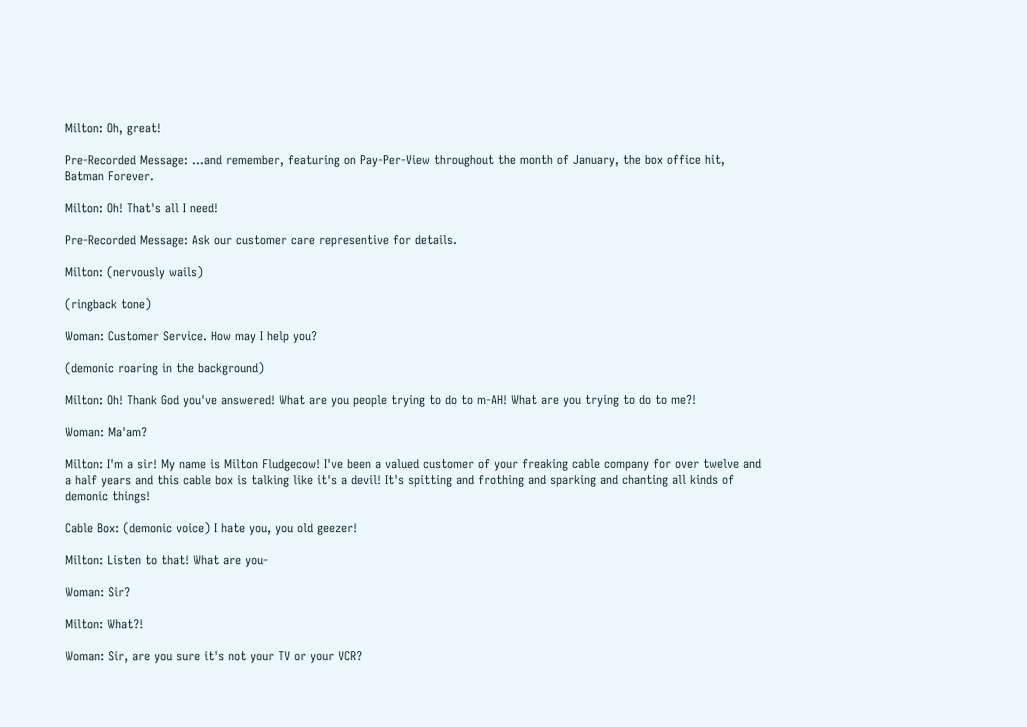Milton: Oh, great!

Pre-Recorded Message: ...and remember, featuring on Pay-Per-View throughout the month of January, the box office hit, Batman Forever.

Milton: Oh! That's all I need!

Pre-Recorded Message: Ask our customer care representive for details.

Milton: (nervously wails)

(ringback tone)

Woman: Customer Service. How may I help you?

(demonic roaring in the background)

Milton: Oh! Thank God you've answered! What are you people trying to do to m-AH! What are you trying to do to me?!

Woman: Ma'am?

Milton: I'm a sir! My name is Milton Fludgecow! I've been a valued customer of your freaking cable company for over twelve and a half years and this cable box is talking like it's a devil! It's spitting and frothing and sparking and chanting all kinds of demonic things!

Cable Box: (demonic voice) I hate you, you old geezer!

Milton: Listen to that! What are you-

Woman: Sir?

Milton: What?!

Woman: Sir, are you sure it's not your TV or your VCR?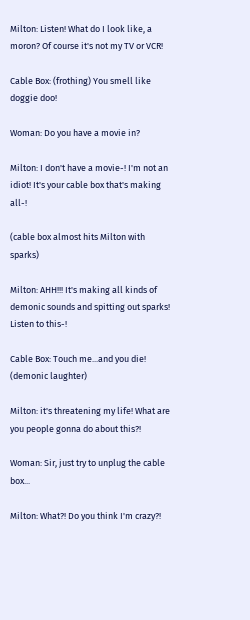Milton: Listen! What do I look like, a moron? Of course it's not my TV or VCR!

Cable Box: (frothing) You smell like doggie doo!

Woman: Do you have a movie in?

Milton: I don't have a movie-! I'm not an idiot! It's your cable box that's making all-!

(cable box almost hits Milton with sparks)

Milton: AHH!!! It's making all kinds of demonic sounds and spitting out sparks! Listen to this-!

Cable Box: Touch me...and you die! (demonic laughter)

Milton: it's threatening my life! What are you people gonna do about this?!

Woman: Sir, just try to unplug the cable box...

Milton: What?! Do you think I'm crazy?!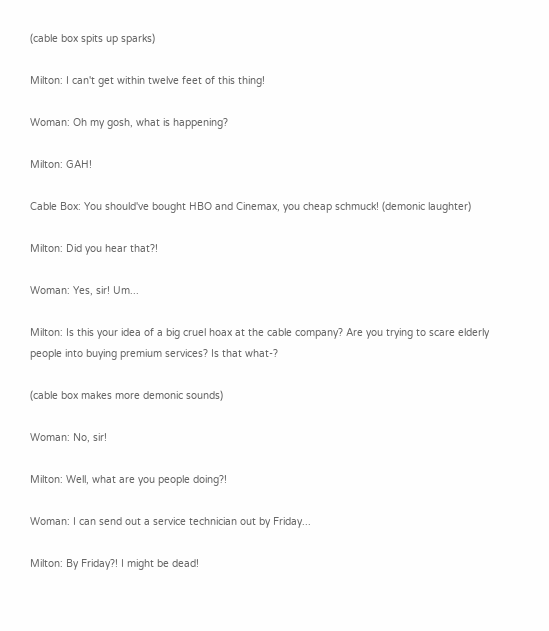(cable box spits up sparks)

Milton: I can't get within twelve feet of this thing!

Woman: Oh my gosh, what is happening?

Milton: GAH!

Cable Box: You should've bought HBO and Cinemax, you cheap schmuck! (demonic laughter)

Milton: Did you hear that?!

Woman: Yes, sir! Um...

Milton: Is this your idea of a big cruel hoax at the cable company? Are you trying to scare elderly people into buying premium services? Is that what-?

(cable box makes more demonic sounds)

Woman: No, sir!

Milton: Well, what are you people doing?!

Woman: I can send out a service technician out by Friday...

Milton: By Friday?! I might be dead!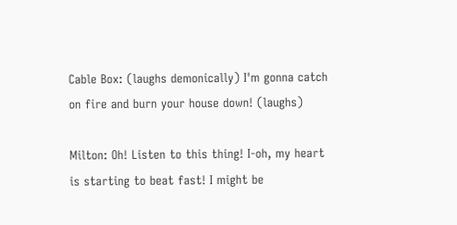Cable Box: (laughs demonically) I'm gonna catch on fire and burn your house down! (laughs)

Milton: Oh! Listen to this thing! I-oh, my heart is starting to beat fast! I might be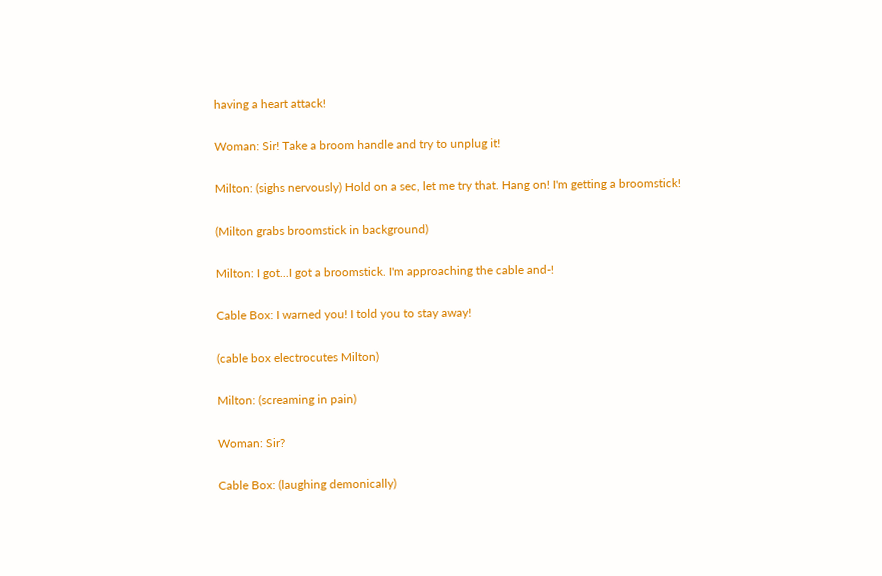having a heart attack!

Woman: Sir! Take a broom handle and try to unplug it!

Milton: (sighs nervously) Hold on a sec, let me try that. Hang on! I'm getting a broomstick!

(Milton grabs broomstick in background)

Milton: I got...I got a broomstick. I'm approaching the cable and-!

Cable Box: I warned you! I told you to stay away!

(cable box electrocutes Milton)

Milton: (screaming in pain)

Woman: Sir?

Cable Box: (laughing demonically)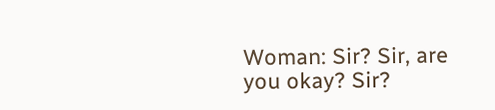Woman: Sir? Sir, are you okay? Sir?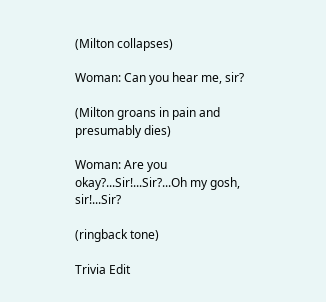(Milton collapses)

Woman: Can you hear me, sir?

(Milton groans in pain and presumably dies)

Woman: Are you okay?...Sir!...Sir?...Oh my gosh, sir!...Sir?

(ringback tone)

Trivia Edit